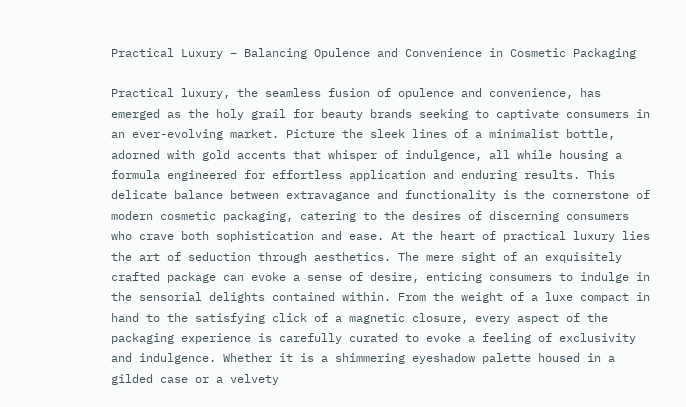Practical Luxury – Balancing Opulence and Convenience in Cosmetic Packaging

Practical luxury, the seamless fusion of opulence and convenience, has emerged as the holy grail for beauty brands seeking to captivate consumers in an ever-evolving market. Picture the sleek lines of a minimalist bottle, adorned with gold accents that whisper of indulgence, all while housing a formula engineered for effortless application and enduring results. This delicate balance between extravagance and functionality is the cornerstone of modern cosmetic packaging, catering to the desires of discerning consumers who crave both sophistication and ease. At the heart of practical luxury lies the art of seduction through aesthetics. The mere sight of an exquisitely crafted package can evoke a sense of desire, enticing consumers to indulge in the sensorial delights contained within. From the weight of a luxe compact in hand to the satisfying click of a magnetic closure, every aspect of the packaging experience is carefully curated to evoke a feeling of exclusivity and indulgence. Whether it is a shimmering eyeshadow palette housed in a gilded case or a velvety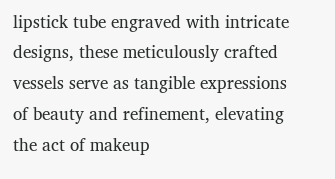lipstick tube engraved with intricate designs, these meticulously crafted vessels serve as tangible expressions of beauty and refinement, elevating the act of makeup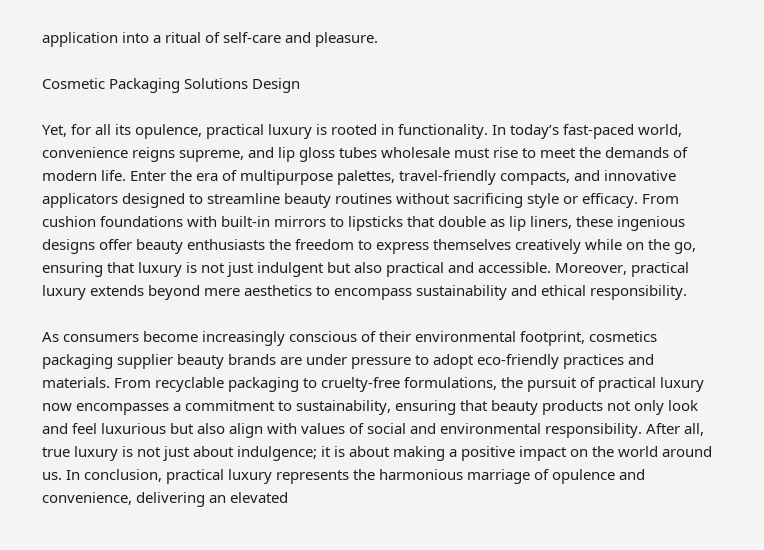application into a ritual of self-care and pleasure.

Cosmetic Packaging Solutions Design

Yet, for all its opulence, practical luxury is rooted in functionality. In today’s fast-paced world, convenience reigns supreme, and lip gloss tubes wholesale must rise to meet the demands of modern life. Enter the era of multipurpose palettes, travel-friendly compacts, and innovative applicators designed to streamline beauty routines without sacrificing style or efficacy. From cushion foundations with built-in mirrors to lipsticks that double as lip liners, these ingenious designs offer beauty enthusiasts the freedom to express themselves creatively while on the go, ensuring that luxury is not just indulgent but also practical and accessible. Moreover, practical luxury extends beyond mere aesthetics to encompass sustainability and ethical responsibility.

As consumers become increasingly conscious of their environmental footprint, cosmetics packaging supplier beauty brands are under pressure to adopt eco-friendly practices and materials. From recyclable packaging to cruelty-free formulations, the pursuit of practical luxury now encompasses a commitment to sustainability, ensuring that beauty products not only look and feel luxurious but also align with values of social and environmental responsibility. After all, true luxury is not just about indulgence; it is about making a positive impact on the world around us. In conclusion, practical luxury represents the harmonious marriage of opulence and convenience, delivering an elevated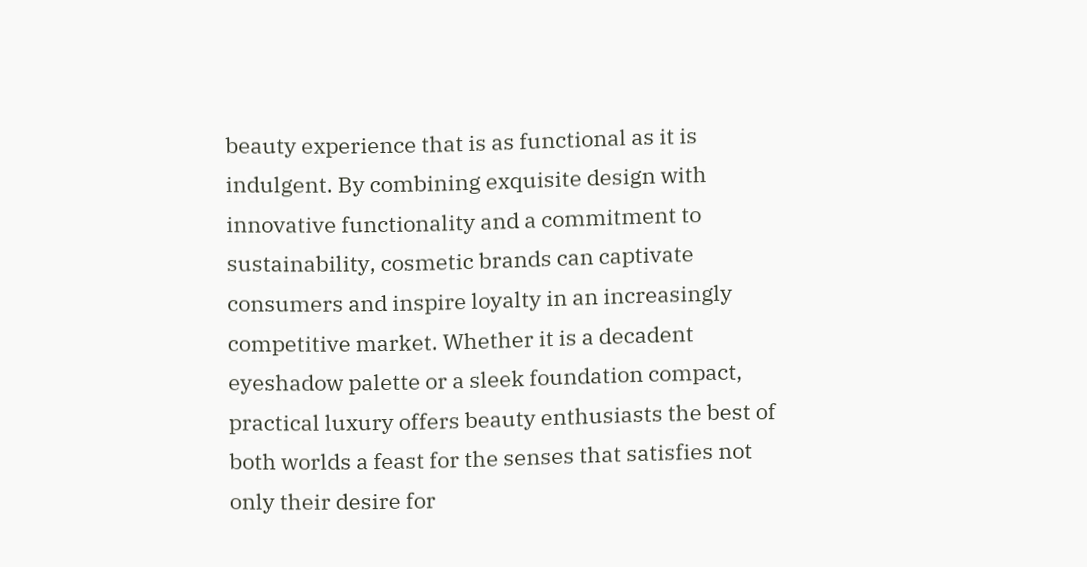beauty experience that is as functional as it is indulgent. By combining exquisite design with innovative functionality and a commitment to sustainability, cosmetic brands can captivate consumers and inspire loyalty in an increasingly competitive market. Whether it is a decadent eyeshadow palette or a sleek foundation compact, practical luxury offers beauty enthusiasts the best of both worlds a feast for the senses that satisfies not only their desire for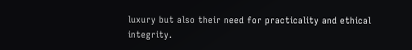luxury but also their need for practicality and ethical integrity.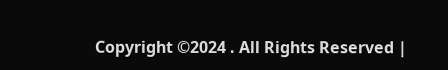Copyright ©2024 . All Rights Reserved |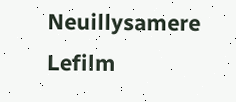Neuillysamere Lefilm